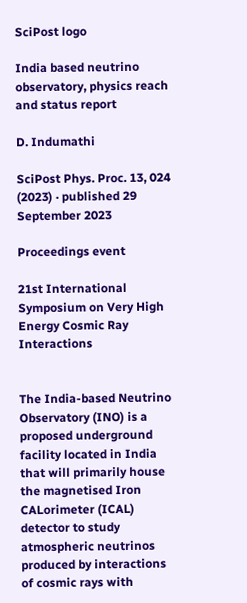SciPost logo

India based neutrino observatory, physics reach and status report

D. Indumathi

SciPost Phys. Proc. 13, 024 (2023) · published 29 September 2023

Proceedings event

21st International Symposium on Very High Energy Cosmic Ray Interactions


The India-based Neutrino Observatory (INO) is a proposed underground facility located in India that will primarily house the magnetised Iron CALorimeter (ICAL) detector to study atmospheric neutrinos produced by interactions of cosmic rays with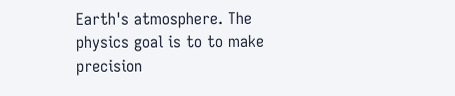Earth's atmosphere. The physics goal is to to make precision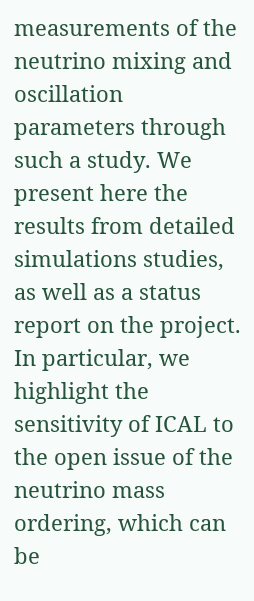measurements of the neutrino mixing and oscillation parameters through such a study. We present here the results from detailed simulations studies, as well as a status report on the project. In particular, we highlight the sensitivity of ICAL to the open issue of the neutrino mass ordering, which can be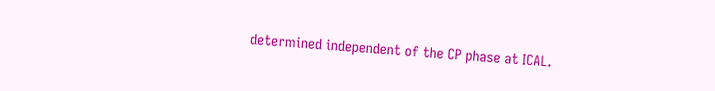determined independent of the CP phase at ICAL.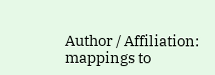Author / Affiliation: mappings to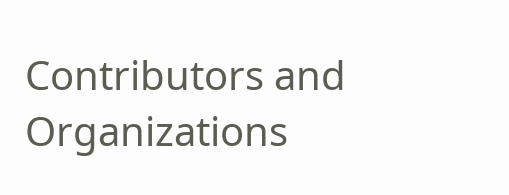Contributors and Organizations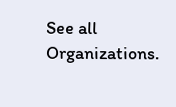See all Organizations.